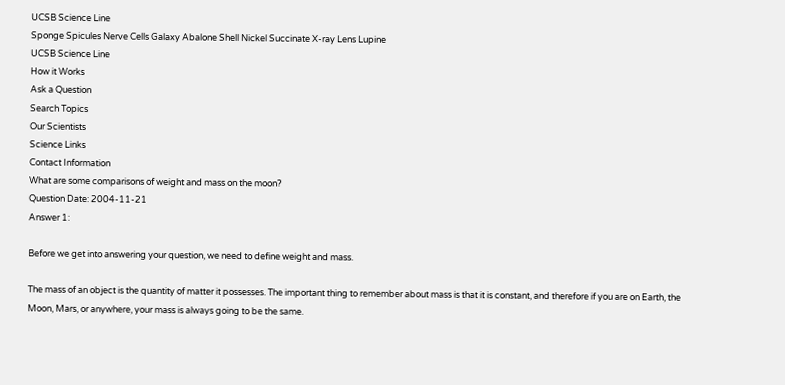UCSB Science Line
Sponge Spicules Nerve Cells Galaxy Abalone Shell Nickel Succinate X-ray Lens Lupine
UCSB Science Line
How it Works
Ask a Question
Search Topics
Our Scientists
Science Links
Contact Information
What are some comparisons of weight and mass on the moon?
Question Date: 2004-11-21
Answer 1:

Before we get into answering your question, we need to define weight and mass.

The mass of an object is the quantity of matter it possesses. The important thing to remember about mass is that it is constant, and therefore if you are on Earth, the Moon, Mars, or anywhere, your mass is always going to be the same.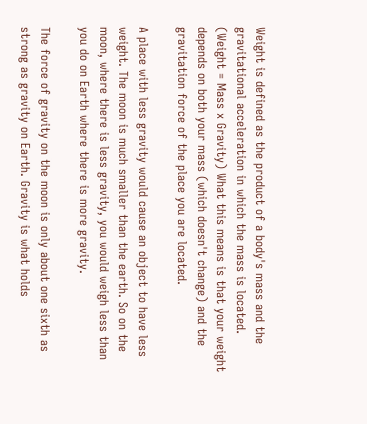Weight is defined as the product of a body's mass and the gravitational acceleration in which the mass is located. (Weight = Mass x Gravity) What this means is that your weight depends on both your mass (which doesn't change) and the gravitation force of the place you are located.

A place with less gravity would cause an object to have less weight. The moon is much smaller than the earth. So on the moon, where there is less gravity, you would weigh less than you do on Earth where there is more gravity.

The force of gravity on the moon is only about one sixth as strong as gravity on Earth. Gravity is what holds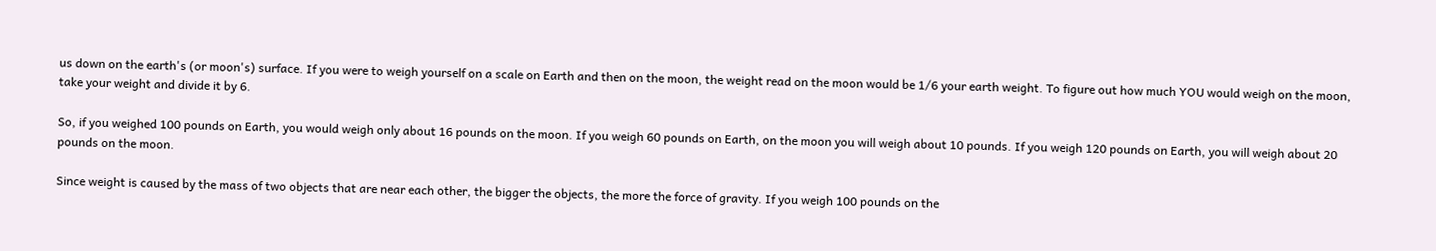us down on the earth's (or moon's) surface. If you were to weigh yourself on a scale on Earth and then on the moon, the weight read on the moon would be 1/6 your earth weight. To figure out how much YOU would weigh on the moon, take your weight and divide it by 6.

So, if you weighed 100 pounds on Earth, you would weigh only about 16 pounds on the moon. If you weigh 60 pounds on Earth, on the moon you will weigh about 10 pounds. If you weigh 120 pounds on Earth, you will weigh about 20 pounds on the moon.

Since weight is caused by the mass of two objects that are near each other, the bigger the objects, the more the force of gravity. If you weigh 100 pounds on the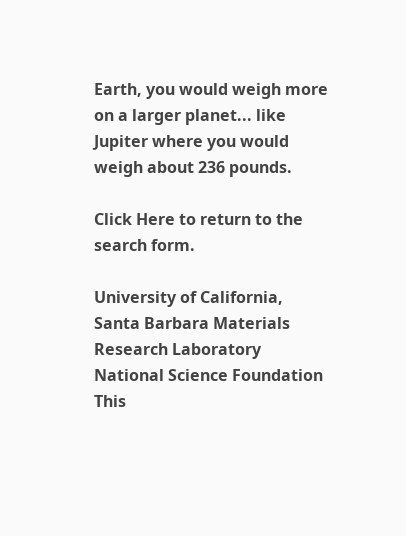Earth, you would weigh more on a larger planet... like Jupiter where you would weigh about 236 pounds.

Click Here to return to the search form.

University of California, Santa Barbara Materials Research Laboratory National Science Foundation
This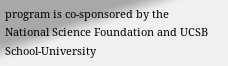program is co-sponsored by the National Science Foundation and UCSB School-University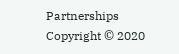Partnerships
Copyright © 2020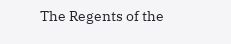The Regents of the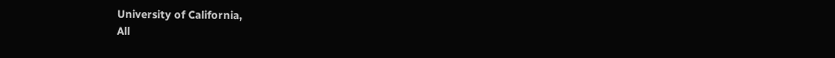University of California,
All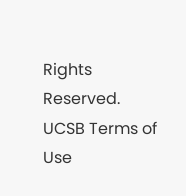Rights Reserved.
UCSB Terms of Use